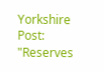Yorkshire Post: "Reserves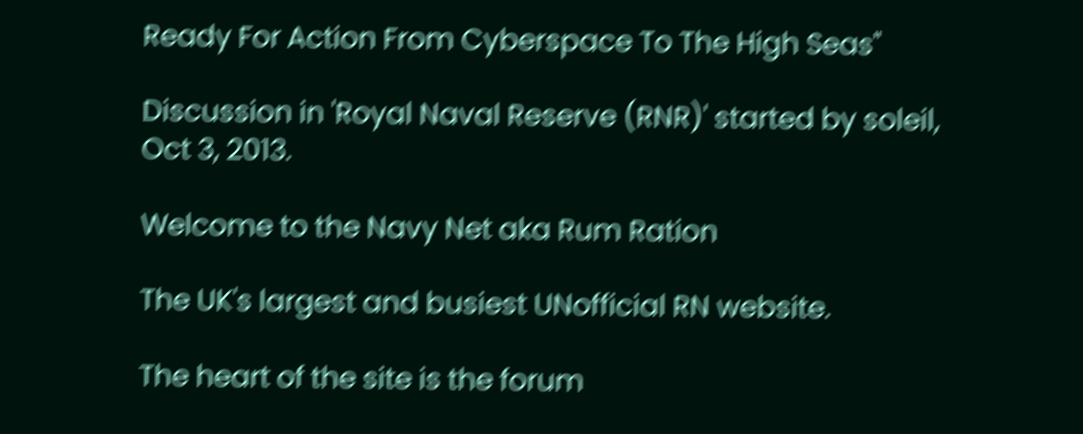Ready For Action From Cyberspace To The High Seas"

Discussion in 'Royal Naval Reserve (RNR)' started by soleil, Oct 3, 2013.

Welcome to the Navy Net aka Rum Ration

The UK's largest and busiest UNofficial RN website.

The heart of the site is the forum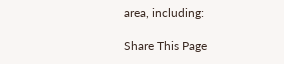area, including:

Share This Page